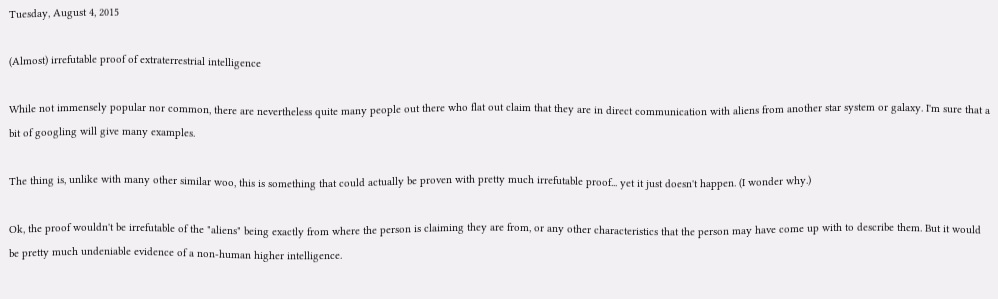Tuesday, August 4, 2015

(Almost) irrefutable proof of extraterrestrial intelligence

While not immensely popular nor common, there are nevertheless quite many people out there who flat out claim that they are in direct communication with aliens from another star system or galaxy. I'm sure that a bit of googling will give many examples.

The thing is, unlike with many other similar woo, this is something that could actually be proven with pretty much irrefutable proof... yet it just doesn't happen. (I wonder why.)

Ok, the proof wouldn't be irrefutable of the "aliens" being exactly from where the person is claiming they are from, or any other characteristics that the person may have come up with to describe them. But it would be pretty much undeniable evidence of a non-human higher intelligence.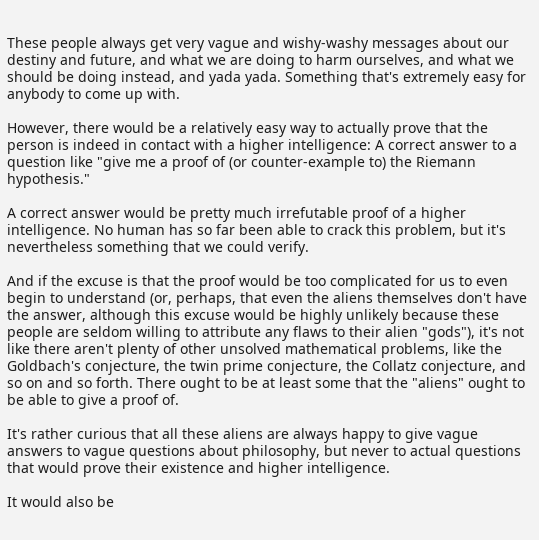These people always get very vague and wishy-washy messages about our destiny and future, and what we are doing to harm ourselves, and what we should be doing instead, and yada yada. Something that's extremely easy for anybody to come up with.

However, there would be a relatively easy way to actually prove that the person is indeed in contact with a higher intelligence: A correct answer to a question like "give me a proof of (or counter-example to) the Riemann hypothesis."

A correct answer would be pretty much irrefutable proof of a higher intelligence. No human has so far been able to crack this problem, but it's nevertheless something that we could verify.

And if the excuse is that the proof would be too complicated for us to even begin to understand (or, perhaps, that even the aliens themselves don't have the answer, although this excuse would be highly unlikely because these people are seldom willing to attribute any flaws to their alien "gods"), it's not like there aren't plenty of other unsolved mathematical problems, like the Goldbach's conjecture, the twin prime conjecture, the Collatz conjecture, and so on and so forth. There ought to be at least some that the "aliens" ought to be able to give a proof of.

It's rather curious that all these aliens are always happy to give vague answers to vague questions about philosophy, but never to actual questions that would prove their existence and higher intelligence.

It would also be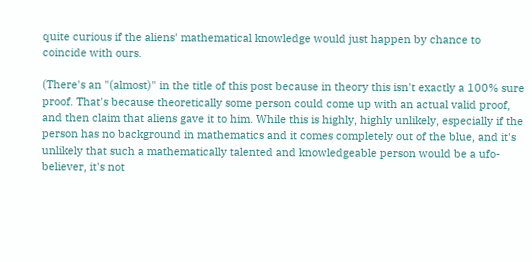quite curious if the aliens' mathematical knowledge would just happen by chance to coincide with ours.

(There's an "(almost)" in the title of this post because in theory this isn't exactly a 100% sure proof. That's because theoretically some person could come up with an actual valid proof, and then claim that aliens gave it to him. While this is highly, highly unlikely, especially if the person has no background in mathematics and it comes completely out of the blue, and it's unlikely that such a mathematically talented and knowledgeable person would be a ufo-believer, it's not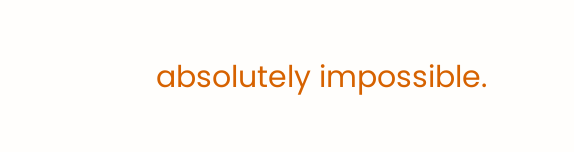absolutely impossible.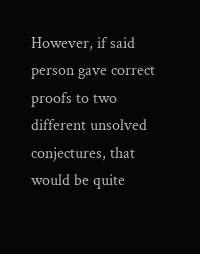However, if said person gave correct proofs to two different unsolved conjectures, that would be quite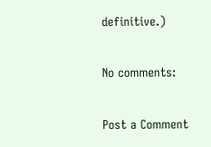definitive.)

No comments:

Post a Comment